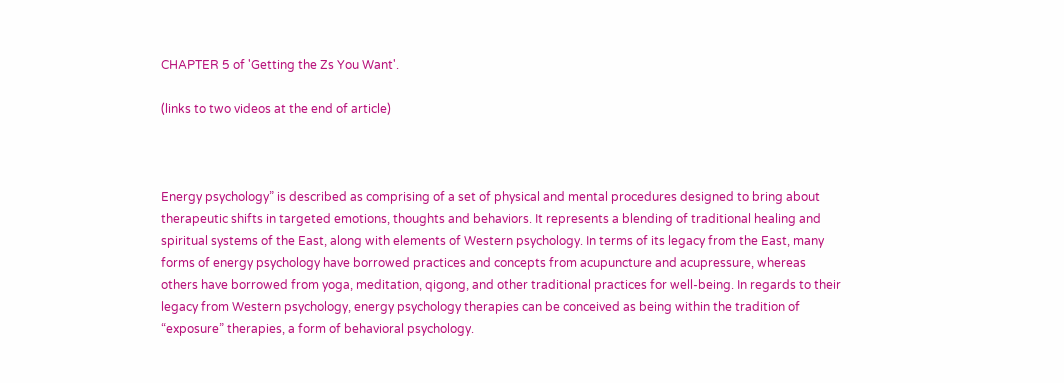CHAPTER 5 of 'Getting the Zs You Want'.

(links to two videos at the end of article)



Energy psychology” is described as comprising of a set of physical and mental procedures designed to bring about therapeutic shifts in targeted emotions, thoughts and behaviors. It represents a blending of traditional healing and spiritual systems of the East, along with elements of Western psychology. In terms of its legacy from the East, many forms of energy psychology have borrowed practices and concepts from acupuncture and acupressure, whereas others have borrowed from yoga, meditation, qigong, and other traditional practices for well-being. In regards to their legacy from Western psychology, energy psychology therapies can be conceived as being within the tradition of “exposure” therapies, a form of behavioral psychology.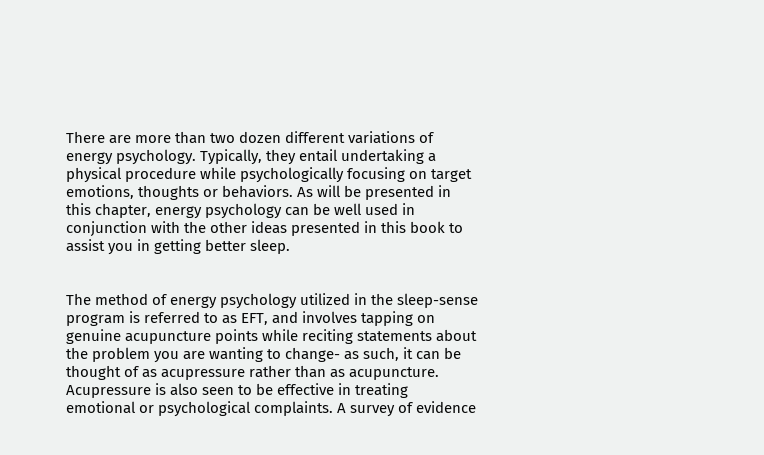There are more than two dozen different variations of energy psychology. Typically, they entail undertaking a physical procedure while psychologically focusing on target emotions, thoughts or behaviors. As will be presented in this chapter, energy psychology can be well used in conjunction with the other ideas presented in this book to assist you in getting better sleep.


The method of energy psychology utilized in the sleep-sense program is referred to as EFT, and involves tapping on genuine acupuncture points while reciting statements about the problem you are wanting to change- as such, it can be thought of as acupressure rather than as acupuncture. Acupressure is also seen to be effective in treating emotional or psychological complaints. A survey of evidence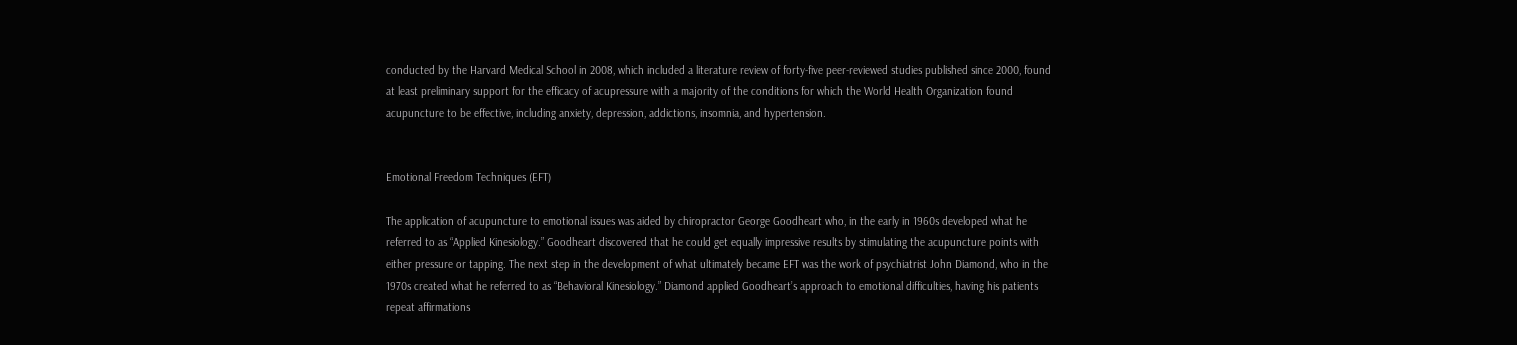conducted by the Harvard Medical School in 2008, which included a literature review of forty-five peer-reviewed studies published since 2000, found at least preliminary support for the efficacy of acupressure with a majority of the conditions for which the World Health Organization found acupuncture to be effective, including anxiety, depression, addictions, insomnia, and hypertension.


Emotional Freedom Techniques (EFT)

The application of acupuncture to emotional issues was aided by chiropractor George Goodheart who, in the early in 1960s developed what he referred to as “Applied Kinesiology.” Goodheart discovered that he could get equally impressive results by stimulating the acupuncture points with either pressure or tapping. The next step in the development of what ultimately became EFT was the work of psychiatrist John Diamond, who in the 1970s created what he referred to as “Behavioral Kinesiology.” Diamond applied Goodheart’s approach to emotional difficulties, having his patients repeat affirmations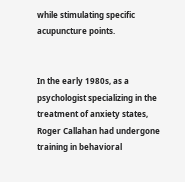while stimulating specific acupuncture points.


In the early 1980s, as a psychologist specializing in the treatment of anxiety states, Roger Callahan had undergone training in behavioral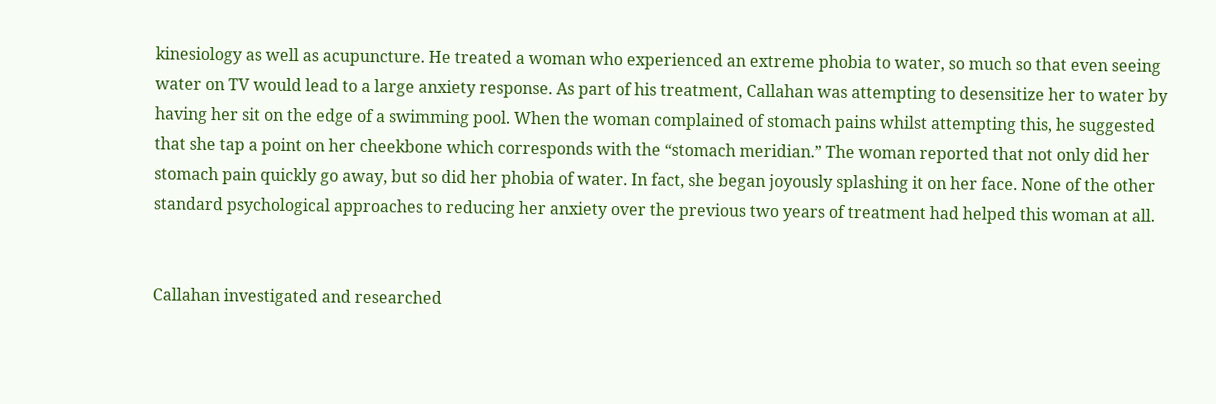kinesiology as well as acupuncture. He treated a woman who experienced an extreme phobia to water, so much so that even seeing water on TV would lead to a large anxiety response. As part of his treatment, Callahan was attempting to desensitize her to water by having her sit on the edge of a swimming pool. When the woman complained of stomach pains whilst attempting this, he suggested that she tap a point on her cheekbone which corresponds with the “stomach meridian.” The woman reported that not only did her stomach pain quickly go away, but so did her phobia of water. In fact, she began joyously splashing it on her face. None of the other standard psychological approaches to reducing her anxiety over the previous two years of treatment had helped this woman at all.


Callahan investigated and researched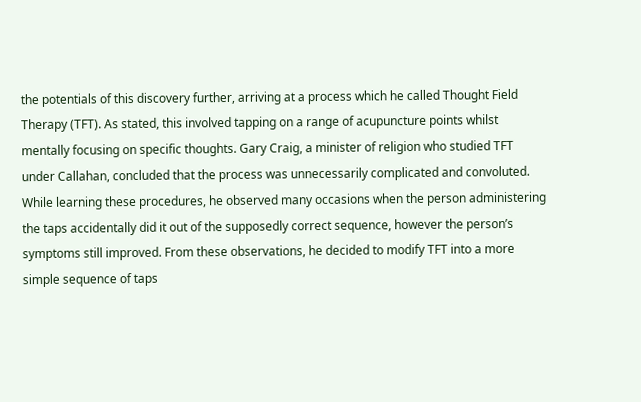the potentials of this discovery further, arriving at a process which he called Thought Field Therapy (TFT). As stated, this involved tapping on a range of acupuncture points whilst mentally focusing on specific thoughts. Gary Craig, a minister of religion who studied TFT under Callahan, concluded that the process was unnecessarily complicated and convoluted. While learning these procedures, he observed many occasions when the person administering the taps accidentally did it out of the supposedly correct sequence, however the person’s symptoms still improved. From these observations, he decided to modify TFT into a more simple sequence of taps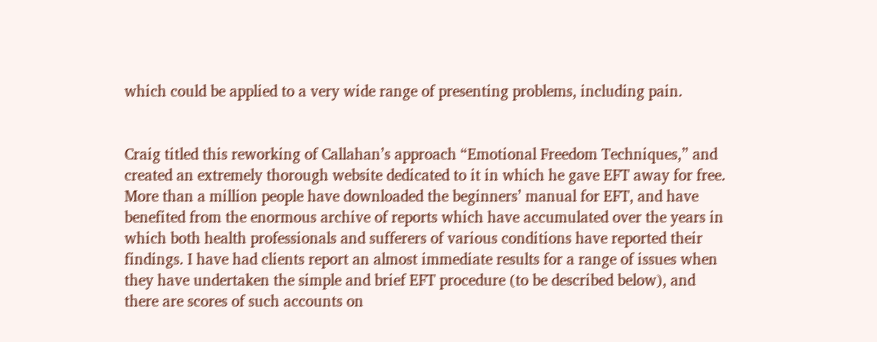which could be applied to a very wide range of presenting problems, including pain.


Craig titled this reworking of Callahan’s approach “Emotional Freedom Techniques,” and created an extremely thorough website dedicated to it in which he gave EFT away for free. More than a million people have downloaded the beginners’ manual for EFT, and have benefited from the enormous archive of reports which have accumulated over the years in which both health professionals and sufferers of various conditions have reported their findings. I have had clients report an almost immediate results for a range of issues when they have undertaken the simple and brief EFT procedure (to be described below), and there are scores of such accounts on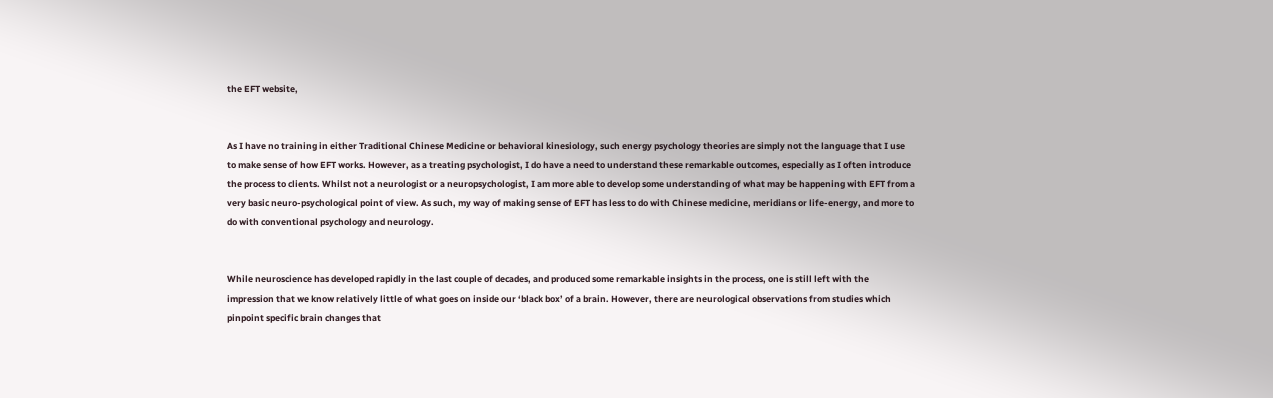the EFT website,


As I have no training in either Traditional Chinese Medicine or behavioral kinesiology, such energy psychology theories are simply not the language that I use to make sense of how EFT works. However, as a treating psychologist, I do have a need to understand these remarkable outcomes, especially as I often introduce the process to clients. Whilst not a neurologist or a neuropsychologist, I am more able to develop some understanding of what may be happening with EFT from a very basic neuro-psychological point of view. As such, my way of making sense of EFT has less to do with Chinese medicine, meridians or life-energy, and more to do with conventional psychology and neurology.


While neuroscience has developed rapidly in the last couple of decades, and produced some remarkable insights in the process, one is still left with the impression that we know relatively little of what goes on inside our ‘black box’ of a brain. However, there are neurological observations from studies which pinpoint specific brain changes that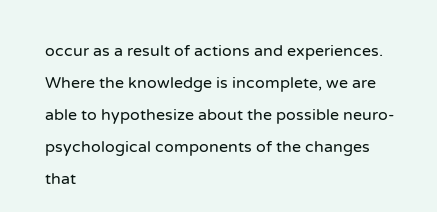occur as a result of actions and experiences. Where the knowledge is incomplete, we are able to hypothesize about the possible neuro-psychological components of the changes that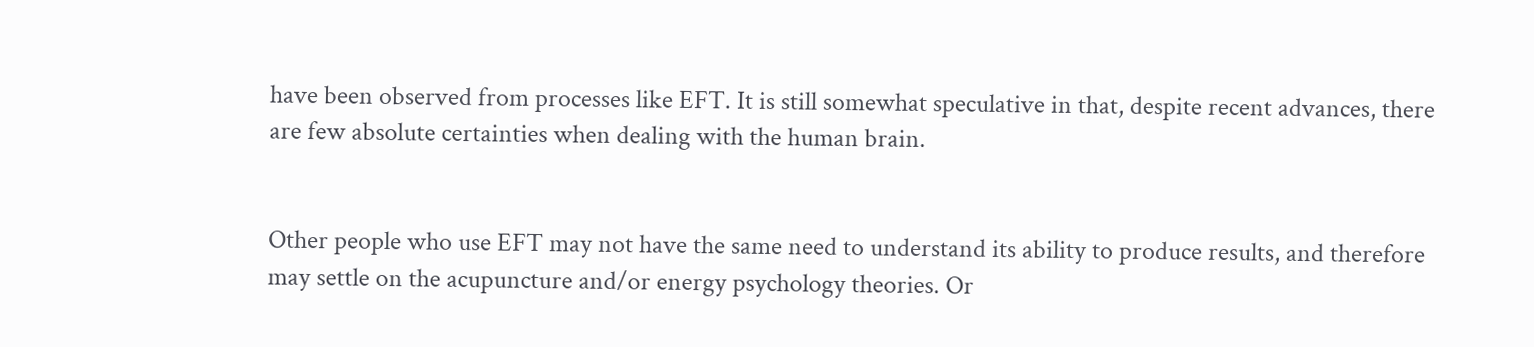have been observed from processes like EFT. It is still somewhat speculative in that, despite recent advances, there are few absolute certainties when dealing with the human brain.


Other people who use EFT may not have the same need to understand its ability to produce results, and therefore may settle on the acupuncture and/or energy psychology theories. Or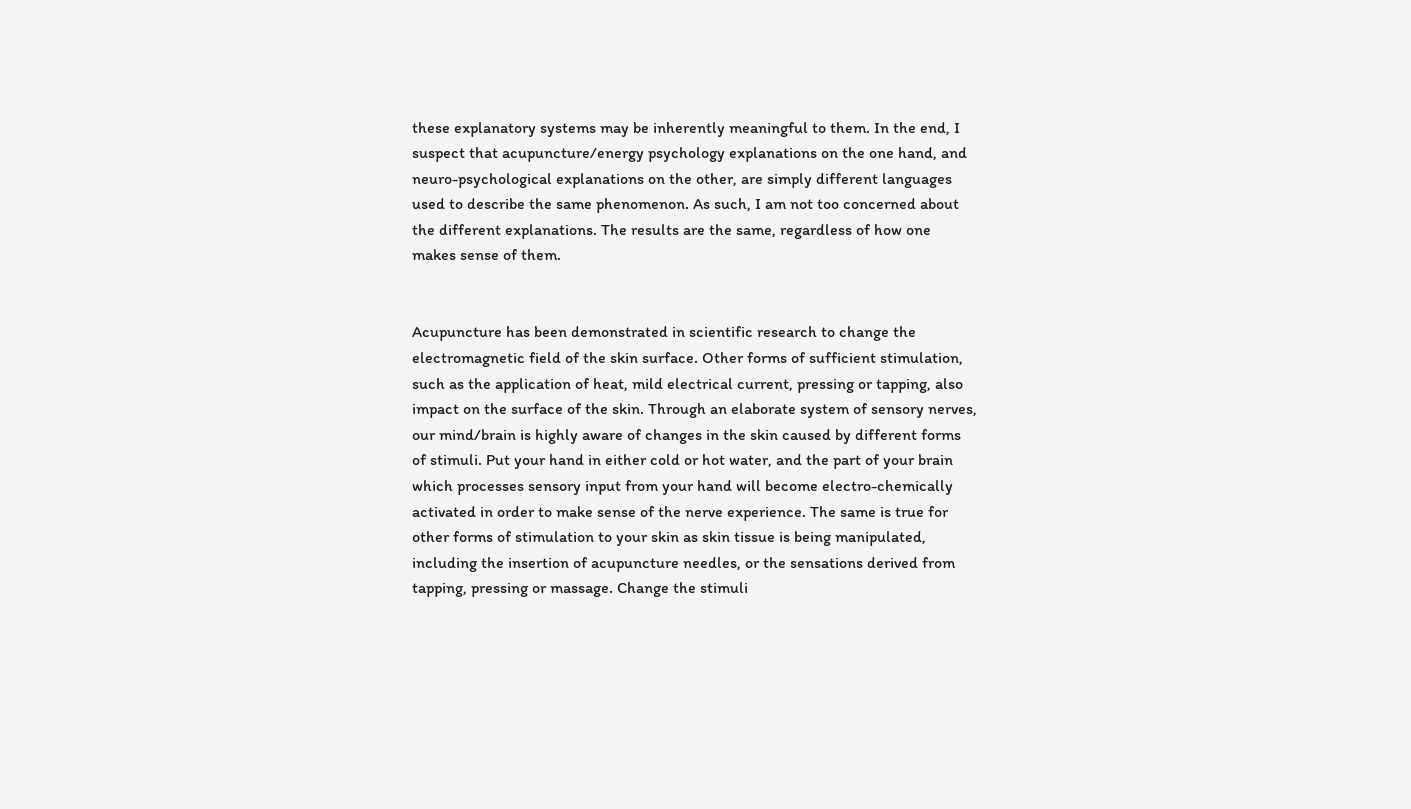these explanatory systems may be inherently meaningful to them. In the end, I suspect that acupuncture/energy psychology explanations on the one hand, and neuro-psychological explanations on the other, are simply different languages used to describe the same phenomenon. As such, I am not too concerned about the different explanations. The results are the same, regardless of how one makes sense of them.


Acupuncture has been demonstrated in scientific research to change the electromagnetic field of the skin surface. Other forms of sufficient stimulation, such as the application of heat, mild electrical current, pressing or tapping, also impact on the surface of the skin. Through an elaborate system of sensory nerves, our mind/brain is highly aware of changes in the skin caused by different forms of stimuli. Put your hand in either cold or hot water, and the part of your brain which processes sensory input from your hand will become electro-chemically activated in order to make sense of the nerve experience. The same is true for other forms of stimulation to your skin as skin tissue is being manipulated, including the insertion of acupuncture needles, or the sensations derived from tapping, pressing or massage. Change the stimuli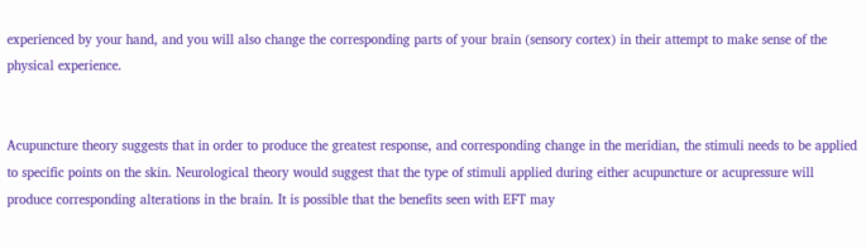experienced by your hand, and you will also change the corresponding parts of your brain (sensory cortex) in their attempt to make sense of the physical experience.


Acupuncture theory suggests that in order to produce the greatest response, and corresponding change in the meridian, the stimuli needs to be applied to specific points on the skin. Neurological theory would suggest that the type of stimuli applied during either acupuncture or acupressure will produce corresponding alterations in the brain. It is possible that the benefits seen with EFT may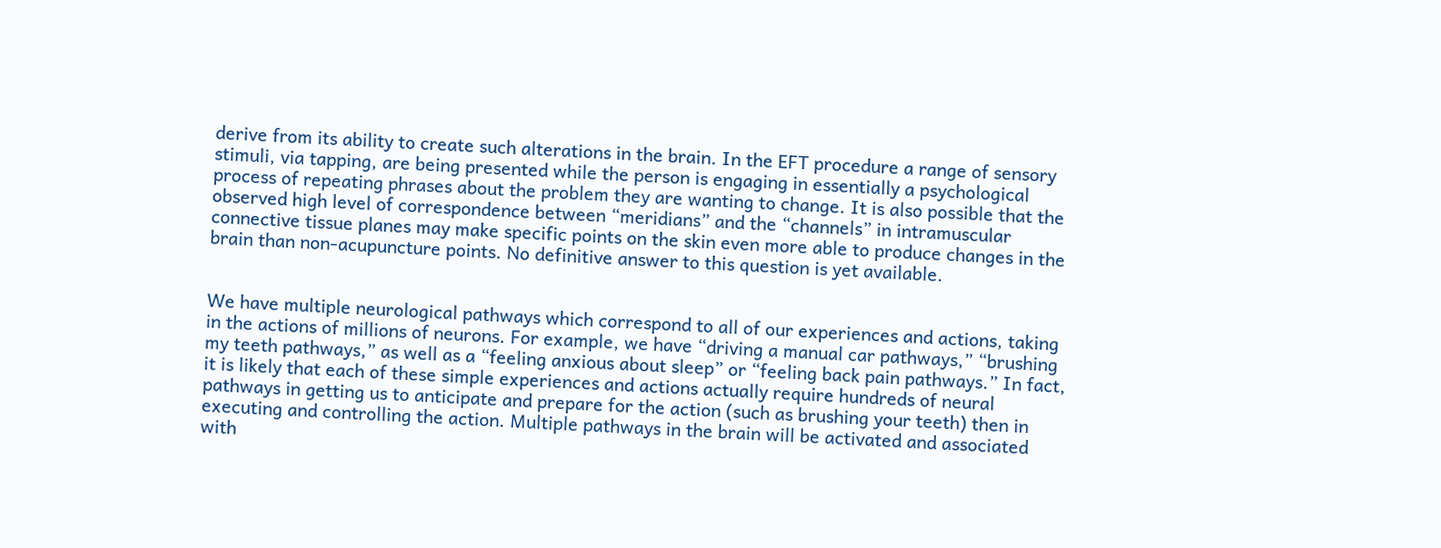derive from its ability to create such alterations in the brain. In the EFT procedure a range of sensory stimuli, via tapping, are being presented while the person is engaging in essentially a psychological process of repeating phrases about the problem they are wanting to change. It is also possible that the observed high level of correspondence between “meridians” and the “channels” in intramuscular connective tissue planes may make specific points on the skin even more able to produce changes in the brain than non-acupuncture points. No definitive answer to this question is yet available.


We have multiple neurological pathways which correspond to all of our experiences and actions, taking in the actions of millions of neurons. For example, we have “driving a manual car pathways,” “brushing my teeth pathways,” as well as a “feeling anxious about sleep” or “feeling back pain pathways.” In fact, it is likely that each of these simple experiences and actions actually require hundreds of neural pathways in getting us to anticipate and prepare for the action (such as brushing your teeth) then in executing and controlling the action. Multiple pathways in the brain will be activated and associated with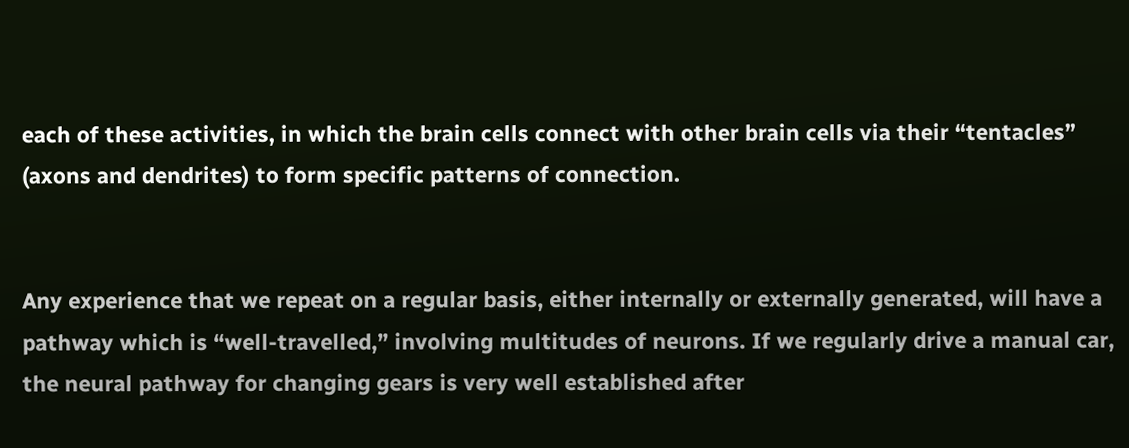each of these activities, in which the brain cells connect with other brain cells via their “tentacles” (axons and dendrites) to form specific patterns of connection.


Any experience that we repeat on a regular basis, either internally or externally generated, will have a pathway which is “well-travelled,” involving multitudes of neurons. If we regularly drive a manual car, the neural pathway for changing gears is very well established after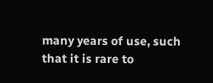many years of use, such that it is rare to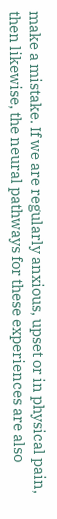make a mistake. If we are regularly anxious, upset or in physical pain, then likewise, the neural pathways for these experiences are also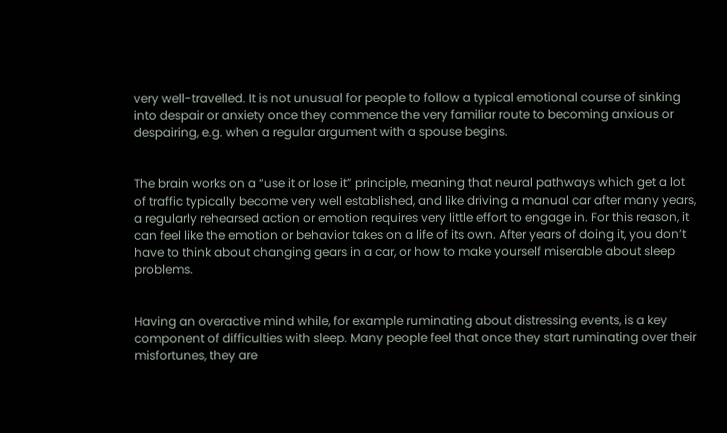very well-travelled. It is not unusual for people to follow a typical emotional course of sinking into despair or anxiety once they commence the very familiar route to becoming anxious or despairing, e.g. when a regular argument with a spouse begins.


The brain works on a “use it or lose it” principle, meaning that neural pathways which get a lot of traffic typically become very well established, and like driving a manual car after many years, a regularly rehearsed action or emotion requires very little effort to engage in. For this reason, it can feel like the emotion or behavior takes on a life of its own. After years of doing it, you don’t have to think about changing gears in a car, or how to make yourself miserable about sleep problems.


Having an overactive mind while, for example ruminating about distressing events, is a key component of difficulties with sleep. Many people feel that once they start ruminating over their misfortunes, they are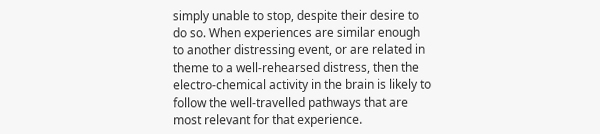simply unable to stop, despite their desire to do so. When experiences are similar enough to another distressing event, or are related in theme to a well-rehearsed distress, then the electro-chemical activity in the brain is likely to follow the well-travelled pathways that are most relevant for that experience.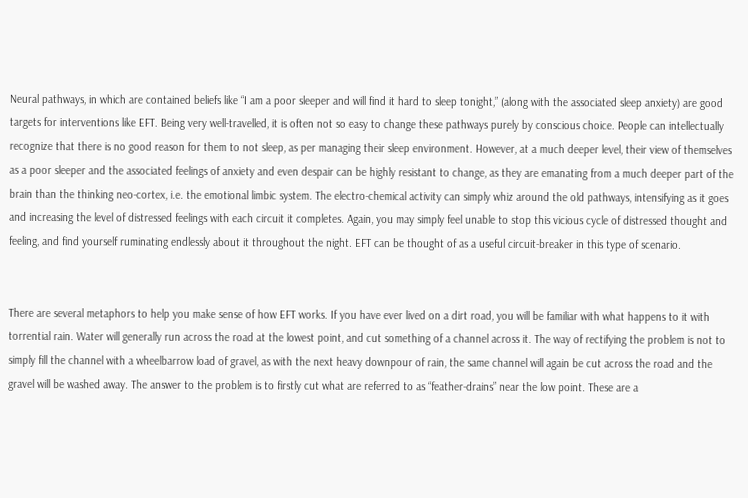Neural pathways, in which are contained beliefs like “I am a poor sleeper and will find it hard to sleep tonight,” (along with the associated sleep anxiety) are good targets for interventions like EFT. Being very well-travelled, it is often not so easy to change these pathways purely by conscious choice. People can intellectually recognize that there is no good reason for them to not sleep, as per managing their sleep environment. However, at a much deeper level, their view of themselves as a poor sleeper and the associated feelings of anxiety and even despair can be highly resistant to change, as they are emanating from a much deeper part of the brain than the thinking neo-cortex, i.e. the emotional limbic system. The electro-chemical activity can simply whiz around the old pathways, intensifying as it goes and increasing the level of distressed feelings with each circuit it completes. Again, you may simply feel unable to stop this vicious cycle of distressed thought and feeling, and find yourself ruminating endlessly about it throughout the night. EFT can be thought of as a useful circuit-breaker in this type of scenario.


There are several metaphors to help you make sense of how EFT works. If you have ever lived on a dirt road, you will be familiar with what happens to it with torrential rain. Water will generally run across the road at the lowest point, and cut something of a channel across it. The way of rectifying the problem is not to simply fill the channel with a wheelbarrow load of gravel, as with the next heavy downpour of rain, the same channel will again be cut across the road and the gravel will be washed away. The answer to the problem is to firstly cut what are referred to as “feather-drains” near the low point. These are a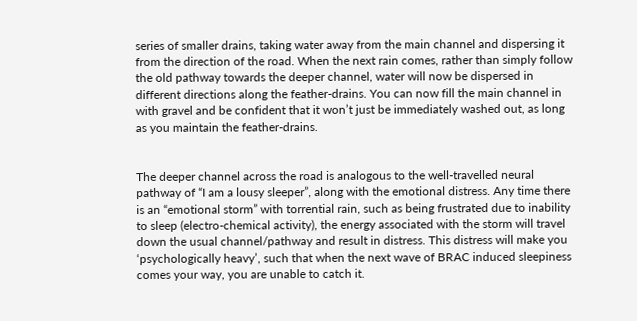series of smaller drains, taking water away from the main channel and dispersing it from the direction of the road. When the next rain comes, rather than simply follow the old pathway towards the deeper channel, water will now be dispersed in different directions along the feather-drains. You can now fill the main channel in with gravel and be confident that it won’t just be immediately washed out, as long as you maintain the feather-drains.


The deeper channel across the road is analogous to the well-travelled neural pathway of “I am a lousy sleeper”, along with the emotional distress. Any time there is an “emotional storm” with torrential rain, such as being frustrated due to inability to sleep (electro-chemical activity), the energy associated with the storm will travel down the usual channel/pathway and result in distress. This distress will make you ‘psychologically heavy’, such that when the next wave of BRAC induced sleepiness comes your way, you are unable to catch it.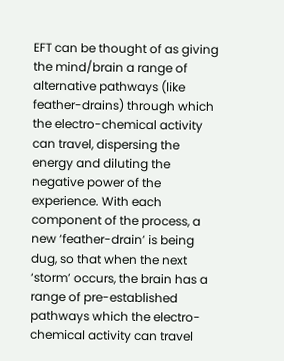EFT can be thought of as giving the mind/brain a range of alternative pathways (like feather-drains) through which the electro-chemical activity can travel, dispersing the energy and diluting the negative power of the experience. With each component of the process, a new ‘feather-drain’ is being dug, so that when the next ‘storm’ occurs, the brain has a range of pre-established pathways which the electro-chemical activity can travel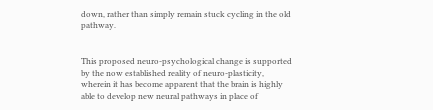down, rather than simply remain stuck cycling in the old pathway.


This proposed neuro-psychological change is supported by the now established reality of neuro-plasticity, wherein it has become apparent that the brain is highly able to develop new neural pathways in place of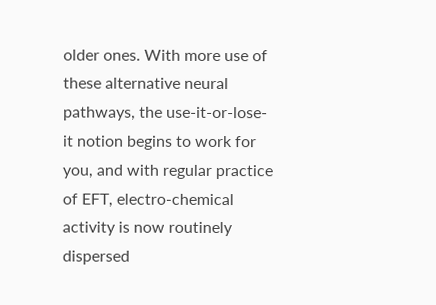older ones. With more use of these alternative neural pathways, the use-it-or-lose-it notion begins to work for you, and with regular practice of EFT, electro-chemical activity is now routinely dispersed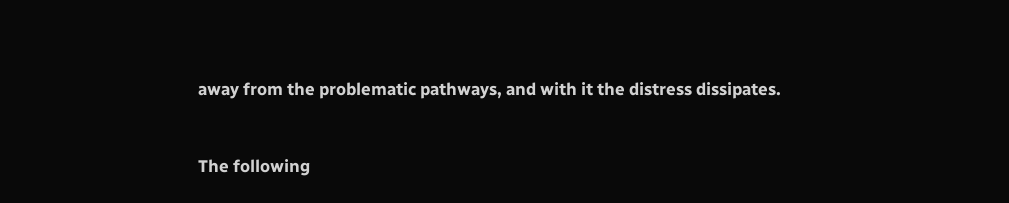away from the problematic pathways, and with it the distress dissipates.


The following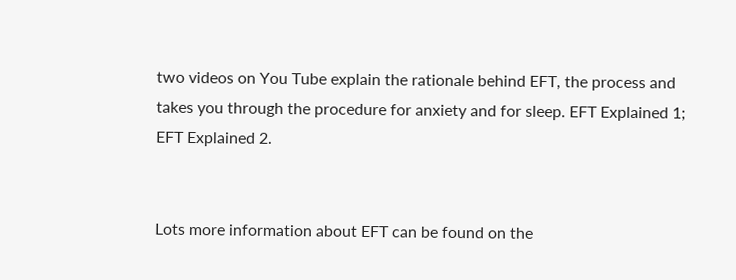two videos on You Tube explain the rationale behind EFT, the process and takes you through the procedure for anxiety and for sleep. EFT Explained 1; EFT Explained 2.


Lots more information about EFT can be found on the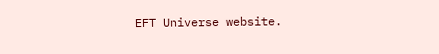EFT Universe website.